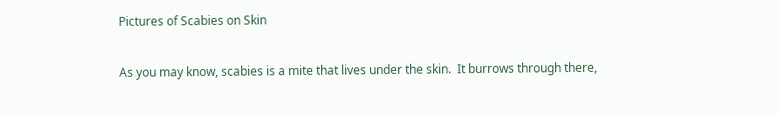Pictures of Scabies on Skin

As you may know, scabies is a mite that lives under the skin.  It burrows through there,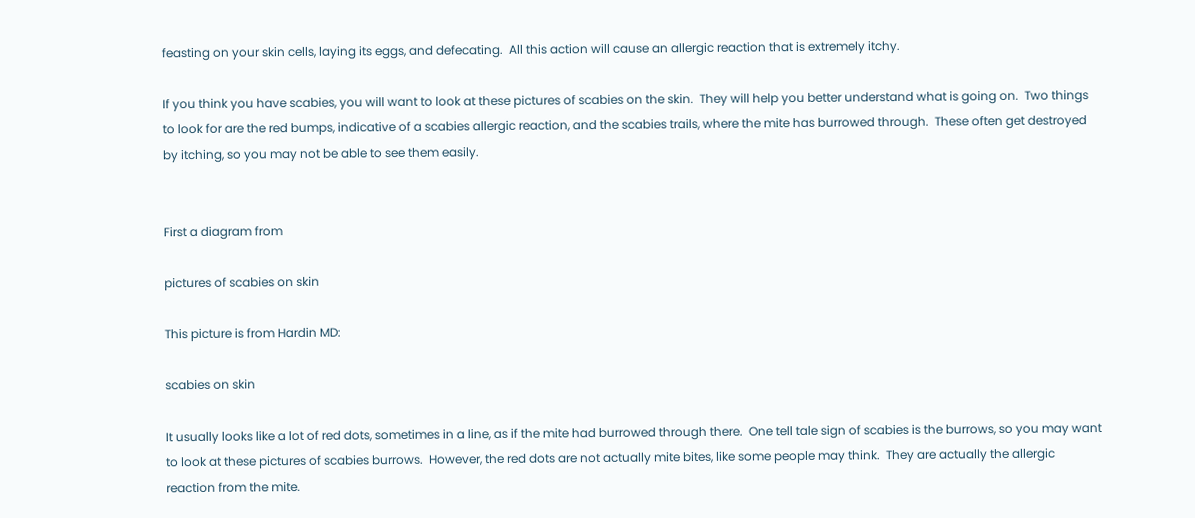feasting on your skin cells, laying its eggs, and defecating.  All this action will cause an allergic reaction that is extremely itchy.

If you think you have scabies, you will want to look at these pictures of scabies on the skin.  They will help you better understand what is going on.  Two things to look for are the red bumps, indicative of a scabies allergic reaction, and the scabies trails, where the mite has burrowed through.  These often get destroyed by itching, so you may not be able to see them easily.


First a diagram from

pictures of scabies on skin

This picture is from Hardin MD:

scabies on skin

It usually looks like a lot of red dots, sometimes in a line, as if the mite had burrowed through there.  One tell tale sign of scabies is the burrows, so you may want to look at these pictures of scabies burrows.  However, the red dots are not actually mite bites, like some people may think.  They are actually the allergic reaction from the mite.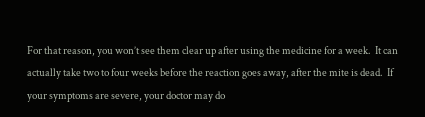For that reason, you won’t see them clear up after using the medicine for a week.  It can actually take two to four weeks before the reaction goes away, after the mite is dead.  If your symptoms are severe, your doctor may do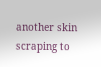another skin scraping to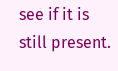see if it is still present.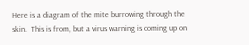Here is a diagram of the mite burrowing through the skin.  This is from, but a virus warning is coming up on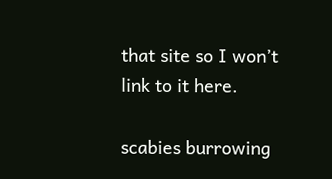that site so I won’t link to it here.

scabies burrowing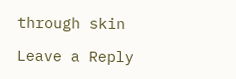through skin

Leave a Reply